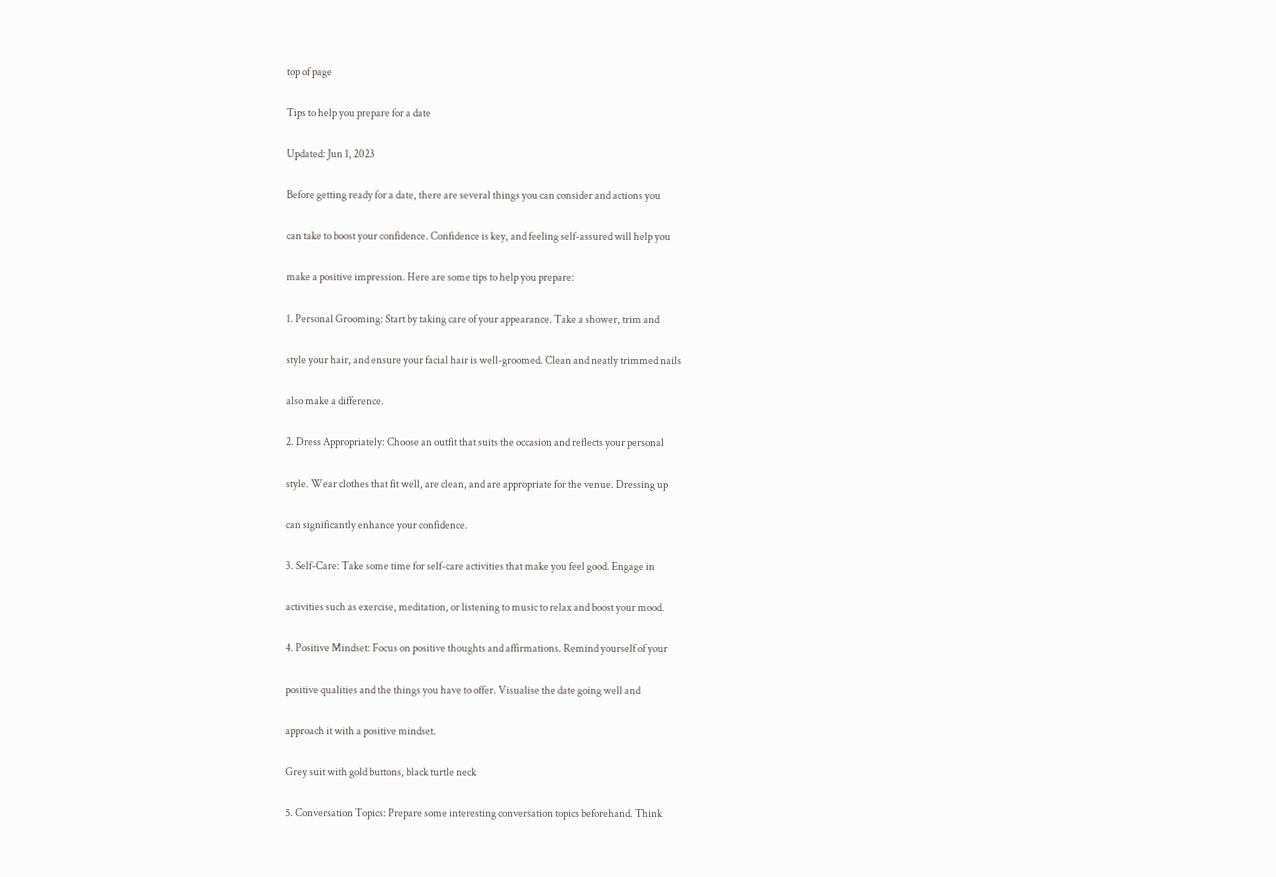top of page

Tips to help you prepare for a date

Updated: Jun 1, 2023

Before getting ready for a date, there are several things you can consider and actions you

can take to boost your confidence. Confidence is key, and feeling self-assured will help you

make a positive impression. Here are some tips to help you prepare:

1. Personal Grooming: Start by taking care of your appearance. Take a shower, trim and

style your hair, and ensure your facial hair is well-groomed. Clean and neatly trimmed nails

also make a difference.

2. Dress Appropriately: Choose an outfit that suits the occasion and reflects your personal

style. Wear clothes that fit well, are clean, and are appropriate for the venue. Dressing up

can significantly enhance your confidence.

3. Self-Care: Take some time for self-care activities that make you feel good. Engage in

activities such as exercise, meditation, or listening to music to relax and boost your mood.

4. Positive Mindset: Focus on positive thoughts and affirmations. Remind yourself of your

positive qualities and the things you have to offer. Visualise the date going well and

approach it with a positive mindset.

Grey suit with gold buttons, black turtle neck

5. Conversation Topics: Prepare some interesting conversation topics beforehand. Think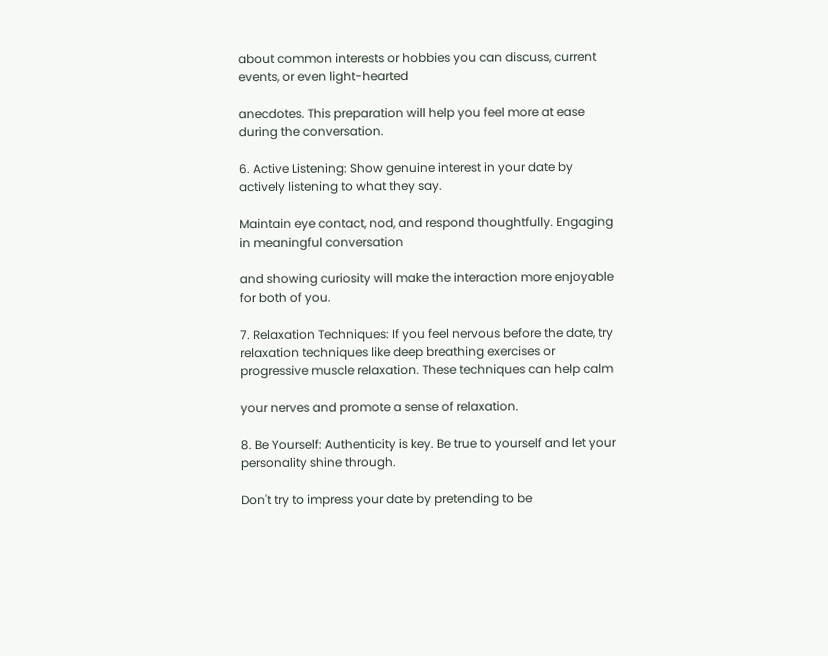about common interests or hobbies you can discuss, current events, or even light-hearted

anecdotes. This preparation will help you feel more at ease during the conversation.

6. Active Listening: Show genuine interest in your date by actively listening to what they say.

Maintain eye contact, nod, and respond thoughtfully. Engaging in meaningful conversation

and showing curiosity will make the interaction more enjoyable for both of you.

7. Relaxation Techniques: If you feel nervous before the date, try relaxation techniques like deep breathing exercises or progressive muscle relaxation. These techniques can help calm

your nerves and promote a sense of relaxation.

8. Be Yourself: Authenticity is key. Be true to yourself and let your personality shine through.

Don't try to impress your date by pretending to be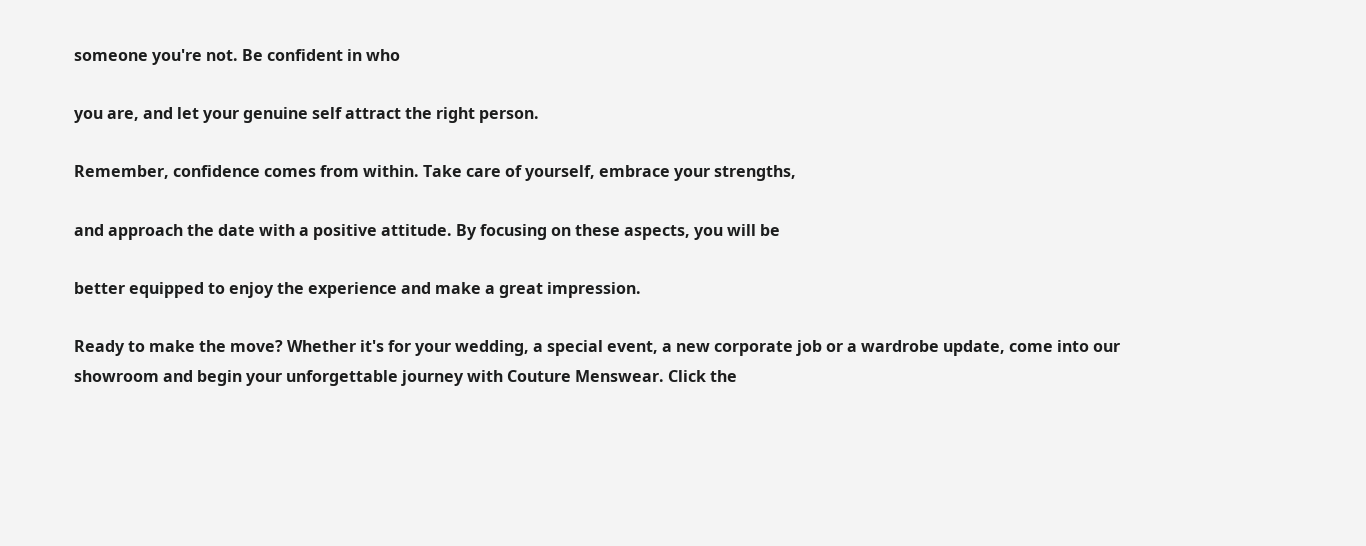someone you're not. Be confident in who

you are, and let your genuine self attract the right person.

Remember, confidence comes from within. Take care of yourself, embrace your strengths,

and approach the date with a positive attitude. By focusing on these aspects, you will be

better equipped to enjoy the experience and make a great impression.

Ready to make the move? Whether it's for your wedding, a special event, a new corporate job or a wardrobe update, come into our showroom and begin your unforgettable journey with Couture Menswear. Click the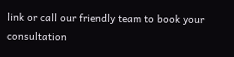link or call our friendly team to book your consultation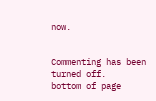now.


Commenting has been turned off.
bottom of page